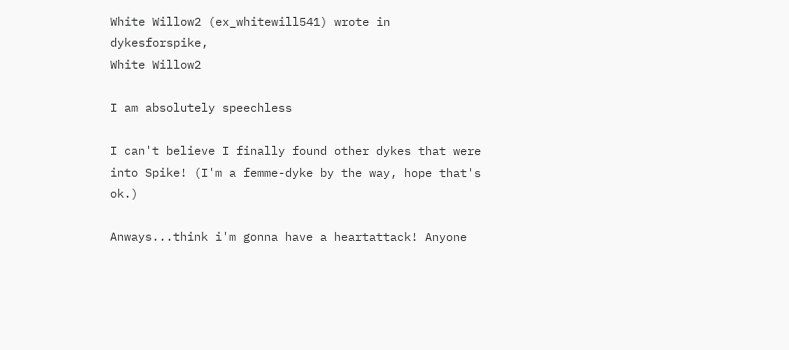White Willow2 (ex_whitewill541) wrote in dykesforspike,
White Willow2

I am absolutely speechless

I can't believe I finally found other dykes that were into Spike! (I'm a femme-dyke by the way, hope that's ok.)

Anways...think i'm gonna have a heartattack! Anyone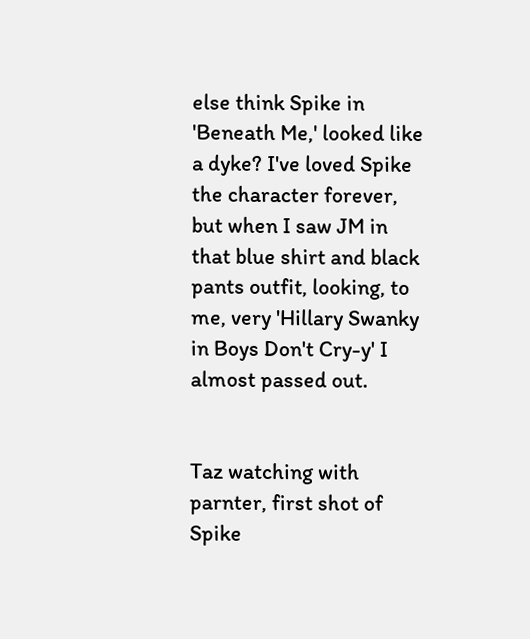else think Spike in 'Beneath Me,' looked like a dyke? I've loved Spike the character forever, but when I saw JM in that blue shirt and black pants outfit, looking, to me, very 'Hillary Swanky in Boys Don't Cry-y' I almost passed out.


Taz watching with parnter, first shot of Spike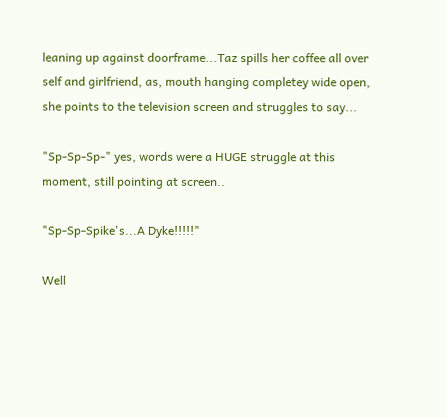leaning up against doorframe...Taz spills her coffee all over self and girlfriend, as, mouth hanging completey wide open, she points to the television screen and struggles to say...

"Sp-Sp-Sp-" yes, words were a HUGE struggle at this moment, still pointing at screen..

"Sp-Sp-Spike's...A Dyke!!!!!"

Well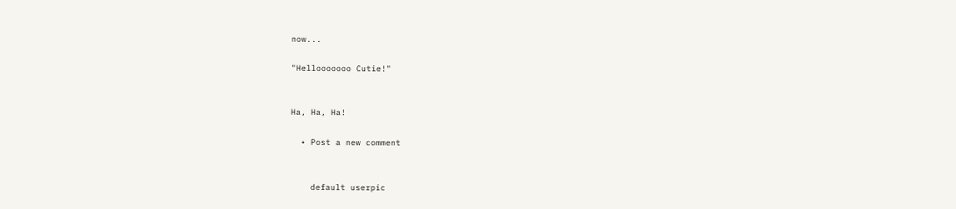now...

"Hellooooooo Cutie!"


Ha, Ha, Ha!

  • Post a new comment


    default userpic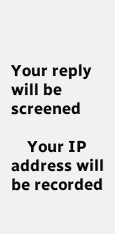Your reply will be screened

    Your IP address will be recorded